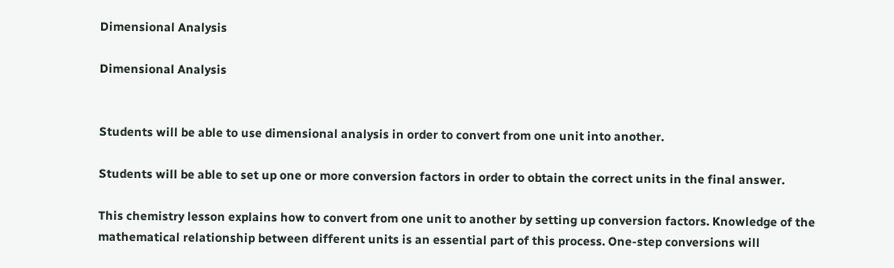Dimensional Analysis

Dimensional Analysis


Students will be able to use dimensional analysis in order to convert from one unit into another.

Students will be able to set up one or more conversion factors in order to obtain the correct units in the final answer.

This chemistry lesson explains how to convert from one unit to another by setting up conversion factors. Knowledge of the mathematical relationship between different units is an essential part of this process. One-step conversions will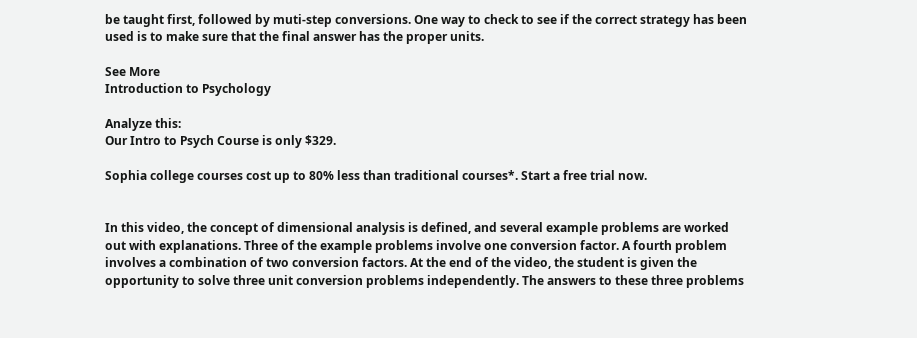be taught first, followed by muti-step conversions. One way to check to see if the correct strategy has been used is to make sure that the final answer has the proper units.

See More
Introduction to Psychology

Analyze this:
Our Intro to Psych Course is only $329.

Sophia college courses cost up to 80% less than traditional courses*. Start a free trial now.


In this video, the concept of dimensional analysis is defined, and several example problems are worked out with explanations. Three of the example problems involve one conversion factor. A fourth problem involves a combination of two conversion factors. At the end of the video, the student is given the opportunity to solve three unit conversion problems independently. The answers to these three problems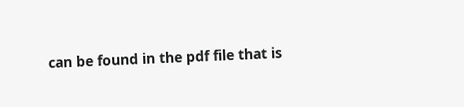can be found in the pdf file that is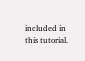included in this tutorial.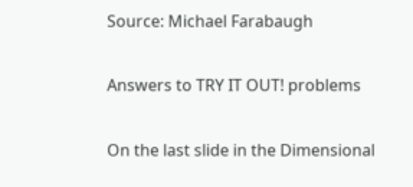Source: Michael Farabaugh

Answers to TRY IT OUT! problems

On the last slide in the Dimensional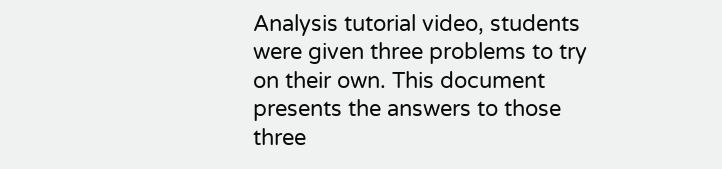Analysis tutorial video, students were given three problems to try on their own. This document presents the answers to those three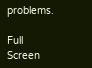problems.

Full Screen